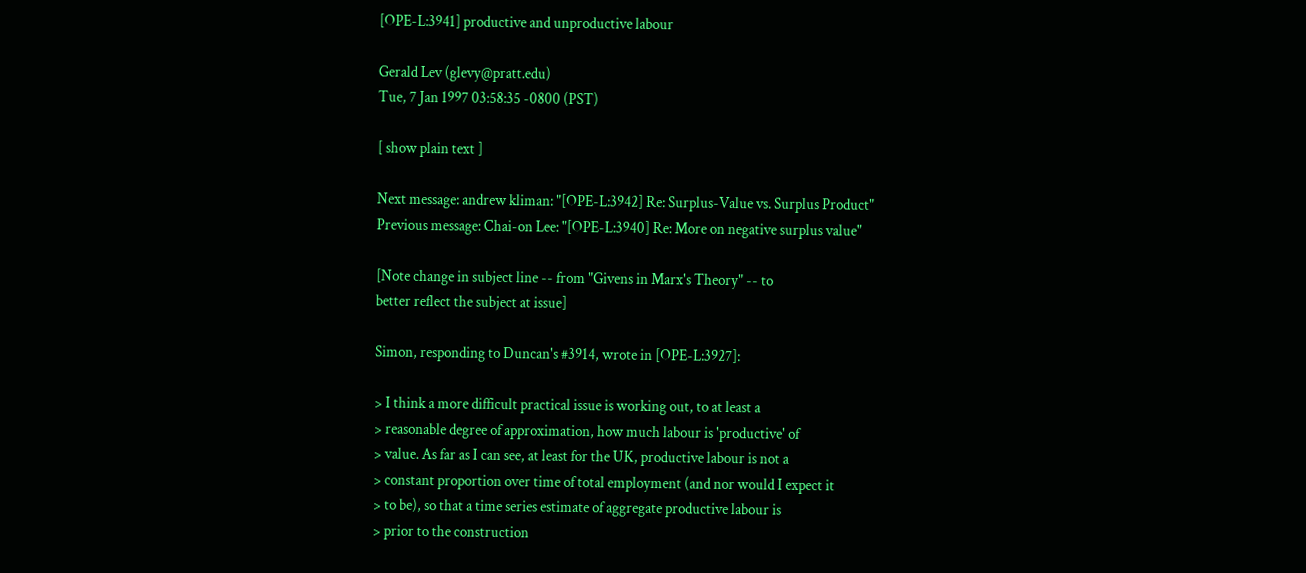[OPE-L:3941] productive and unproductive labour

Gerald Lev (glevy@pratt.edu)
Tue, 7 Jan 1997 03:58:35 -0800 (PST)

[ show plain text ]

Next message: andrew kliman: "[OPE-L:3942] Re: Surplus-Value vs. Surplus Product"
Previous message: Chai-on Lee: "[OPE-L:3940] Re: More on negative surplus value"

[Note change in subject line -- from "Givens in Marx's Theory" -- to
better reflect the subject at issue]

Simon, responding to Duncan's #3914, wrote in [OPE-L:3927]:

> I think a more difficult practical issue is working out, to at least a
> reasonable degree of approximation, how much labour is 'productive' of
> value. As far as I can see, at least for the UK, productive labour is not a
> constant proportion over time of total employment (and nor would I expect it
> to be), so that a time series estimate of aggregate productive labour is
> prior to the construction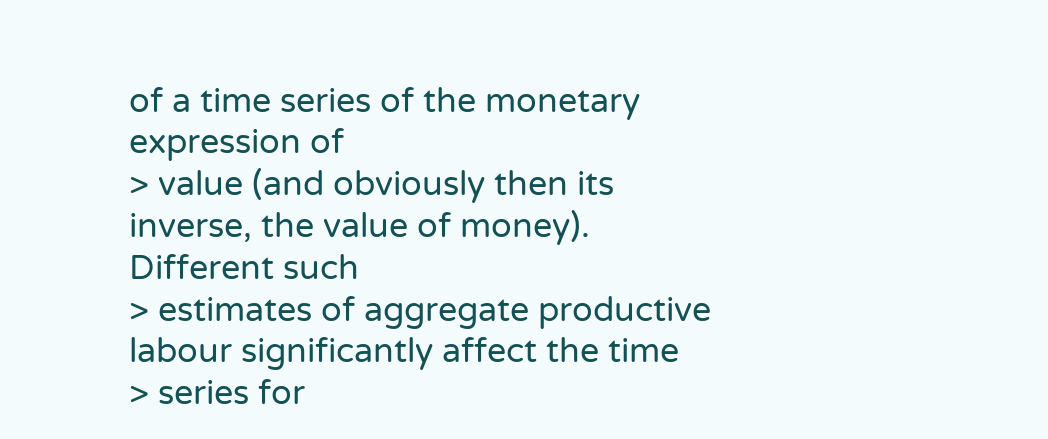of a time series of the monetary expression of
> value (and obviously then its inverse, the value of money). Different such
> estimates of aggregate productive labour significantly affect the time
> series for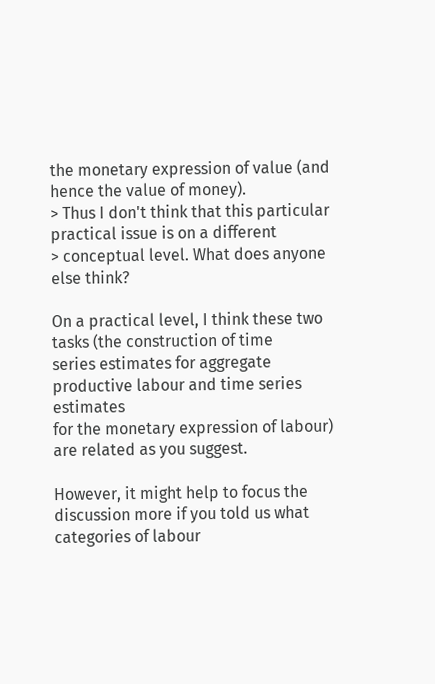the monetary expression of value (and hence the value of money).
> Thus I don't think that this particular practical issue is on a different
> conceptual level. What does anyone else think?

On a practical level, I think these two tasks (the construction of time
series estimates for aggregate productive labour and time series estimates
for the monetary expression of labour) are related as you suggest.

However, it might help to focus the discussion more if you told us what
categories of labour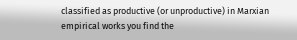classified as productive (or unproductive) in Marxian
empirical works you find the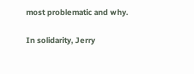most problematic and why.

In solidarity, Jerry